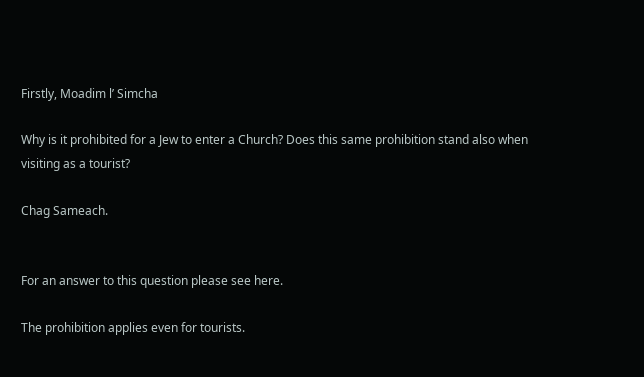Firstly, Moadim l’ Simcha

Why is it prohibited for a Jew to enter a Church? Does this same prohibition stand also when visiting as a tourist?

Chag Sameach.


For an answer to this question please see here.

The prohibition applies even for tourists.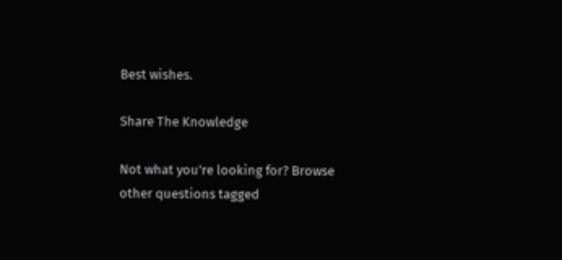Best wishes.

Share The Knowledge

Not what you're looking for? Browse other questions tagged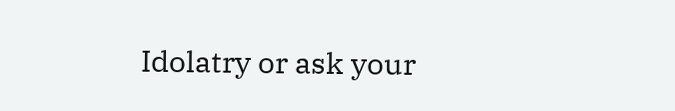Idolatry or ask your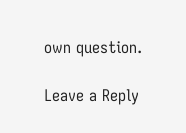own question.

Leave a Reply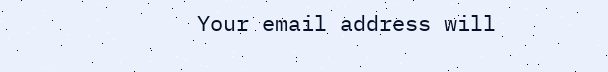Your email address will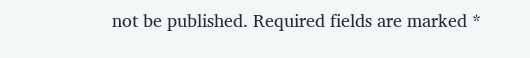not be published. Required fields are marked *